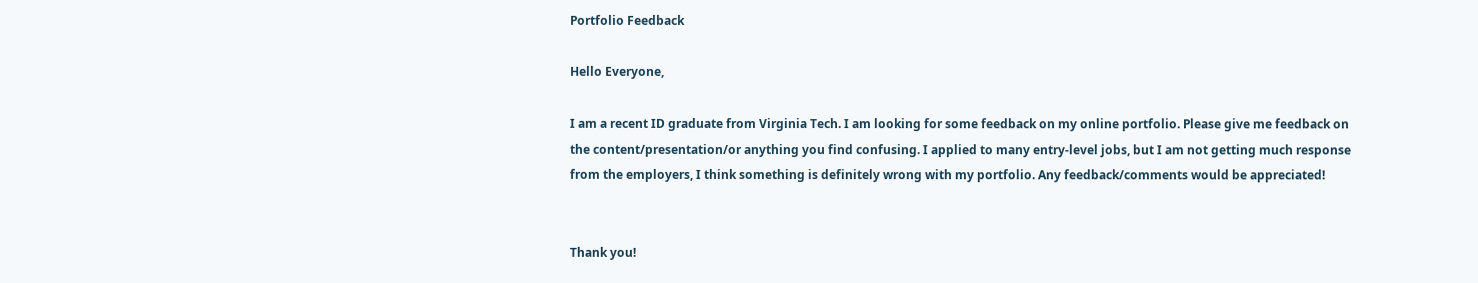Portfolio Feedback

Hello Everyone,

I am a recent ID graduate from Virginia Tech. I am looking for some feedback on my online portfolio. Please give me feedback on the content/presentation/or anything you find confusing. I applied to many entry-level jobs, but I am not getting much response from the employers, I think something is definitely wrong with my portfolio. Any feedback/comments would be appreciated!


Thank you!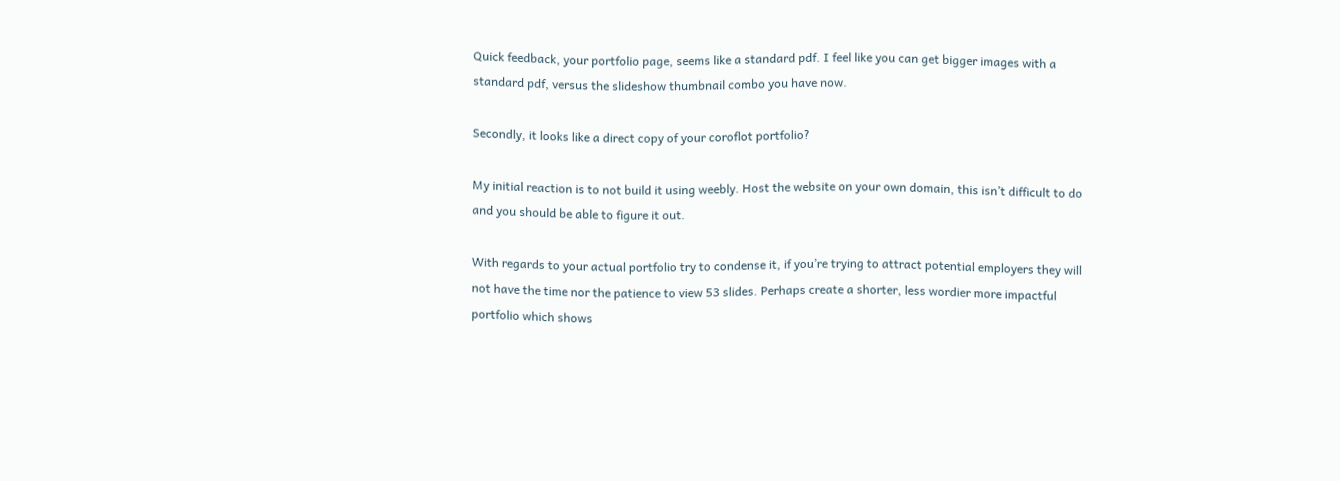Quick feedback, your portfolio page, seems like a standard pdf. I feel like you can get bigger images with a standard pdf, versus the slideshow thumbnail combo you have now.

Secondly, it looks like a direct copy of your coroflot portfolio?

My initial reaction is to not build it using weebly. Host the website on your own domain, this isn’t difficult to do and you should be able to figure it out.

With regards to your actual portfolio try to condense it, if you’re trying to attract potential employers they will not have the time nor the patience to view 53 slides. Perhaps create a shorter, less wordier more impactful portfolio which shows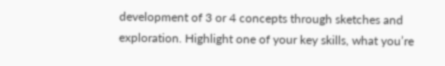development of 3 or 4 concepts through sketches and exploration. Highlight one of your key skills, what you’re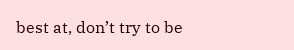best at, don’t try to be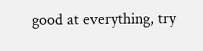good at everything, try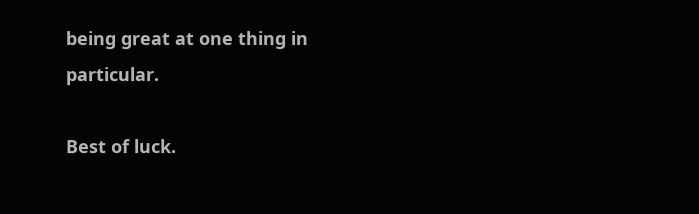being great at one thing in particular.

Best of luck.